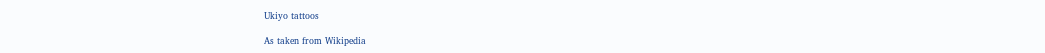Ukiyo tattoos

As taken from Wikipedia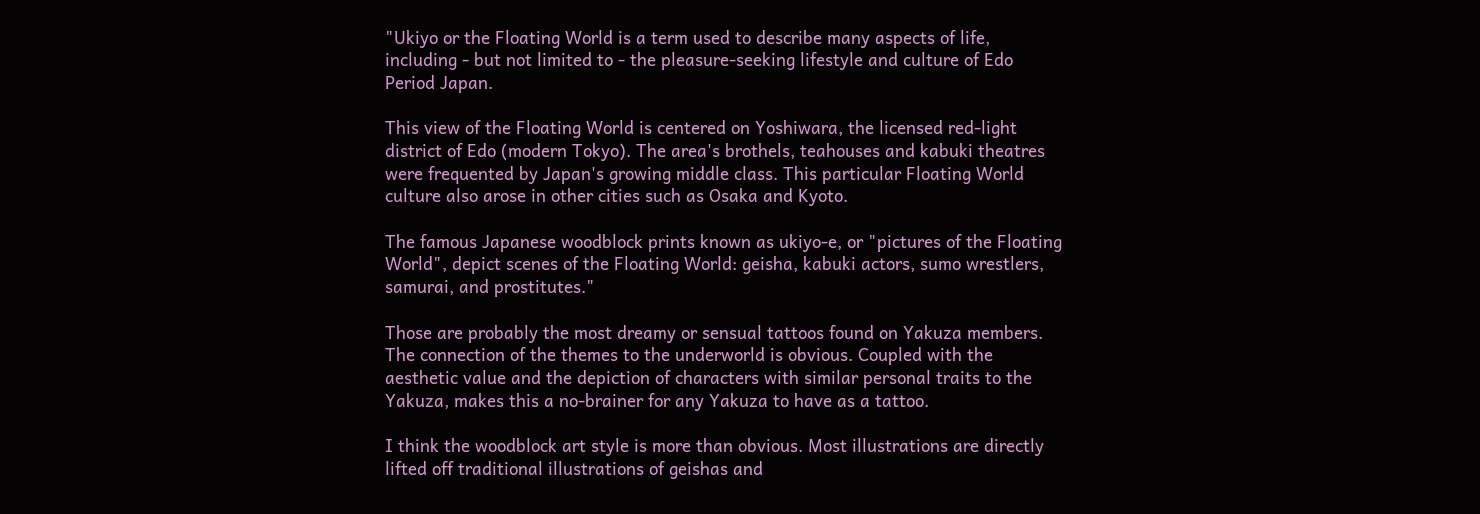"Ukiyo or the Floating World is a term used to describe many aspects of life, including - but not limited to - the pleasure-seeking lifestyle and culture of Edo Period Japan.

This view of the Floating World is centered on Yoshiwara, the licensed red-light district of Edo (modern Tokyo). The area's brothels, teahouses and kabuki theatres were frequented by Japan's growing middle class. This particular Floating World culture also arose in other cities such as Osaka and Kyoto.

The famous Japanese woodblock prints known as ukiyo-e, or "pictures of the Floating World", depict scenes of the Floating World: geisha, kabuki actors, sumo wrestlers, samurai, and prostitutes."

Those are probably the most dreamy or sensual tattoos found on Yakuza members. The connection of the themes to the underworld is obvious. Coupled with the aesthetic value and the depiction of characters with similar personal traits to the Yakuza, makes this a no-brainer for any Yakuza to have as a tattoo.

I think the woodblock art style is more than obvious. Most illustrations are directly lifted off traditional illustrations of geishas and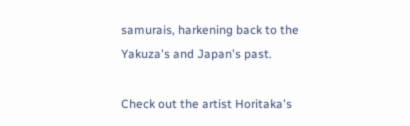samurais, harkening back to the Yakuza's and Japan's past.

Check out the artist Horitaka's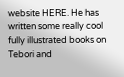website HERE. He has written some really cool fully illustrated books on Tebori and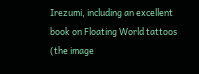Irezumi, including an excellent book on Floating World tattoos (the image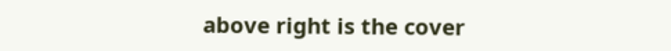above right is the cover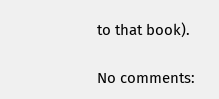to that book).

No comments: